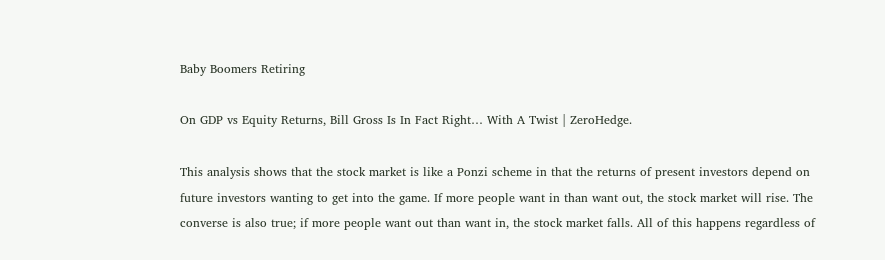Baby Boomers Retiring

On GDP vs Equity Returns, Bill Gross Is In Fact Right… With A Twist | ZeroHedge.

This analysis shows that the stock market is like a Ponzi scheme in that the returns of present investors depend on future investors wanting to get into the game. If more people want in than want out, the stock market will rise. The converse is also true; if more people want out than want in, the stock market falls. All of this happens regardless of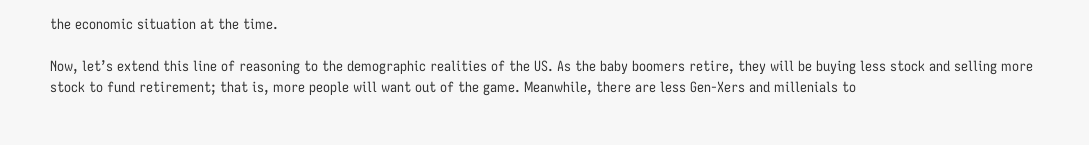the economic situation at the time.

Now, let’s extend this line of reasoning to the demographic realities of the US. As the baby boomers retire, they will be buying less stock and selling more stock to fund retirement; that is, more people will want out of the game. Meanwhile, there are less Gen-Xers and millenials to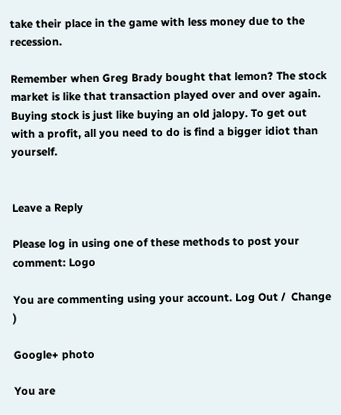take their place in the game with less money due to the recession.

Remember when Greg Brady bought that lemon? The stock market is like that transaction played over and over again. Buying stock is just like buying an old jalopy. To get out with a profit, all you need to do is find a bigger idiot than yourself.


Leave a Reply

Please log in using one of these methods to post your comment: Logo

You are commenting using your account. Log Out /  Change )

Google+ photo

You are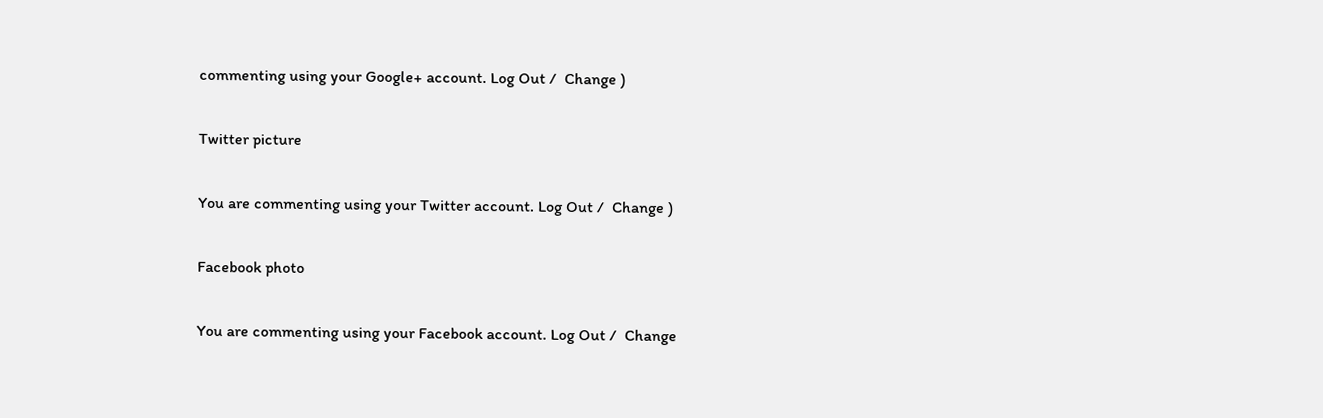commenting using your Google+ account. Log Out /  Change )

Twitter picture

You are commenting using your Twitter account. Log Out /  Change )

Facebook photo

You are commenting using your Facebook account. Log Out /  Change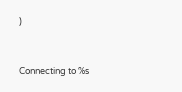)


Connecting to %s